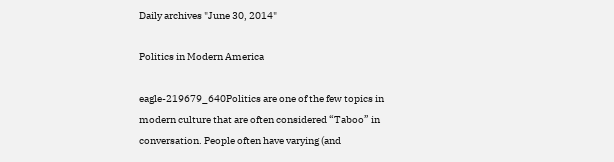Daily archives "June 30, 2014"

Politics in Modern America

eagle-219679_640Politics are one of the few topics in modern culture that are often considered “Taboo” in conversation. People often have varying (and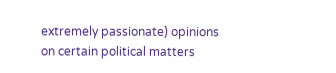extremely passionate) opinions on certain political matters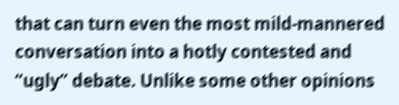that can turn even the most mild-mannered conversation into a hotly contested and “ugly” debate. Unlike some other opinions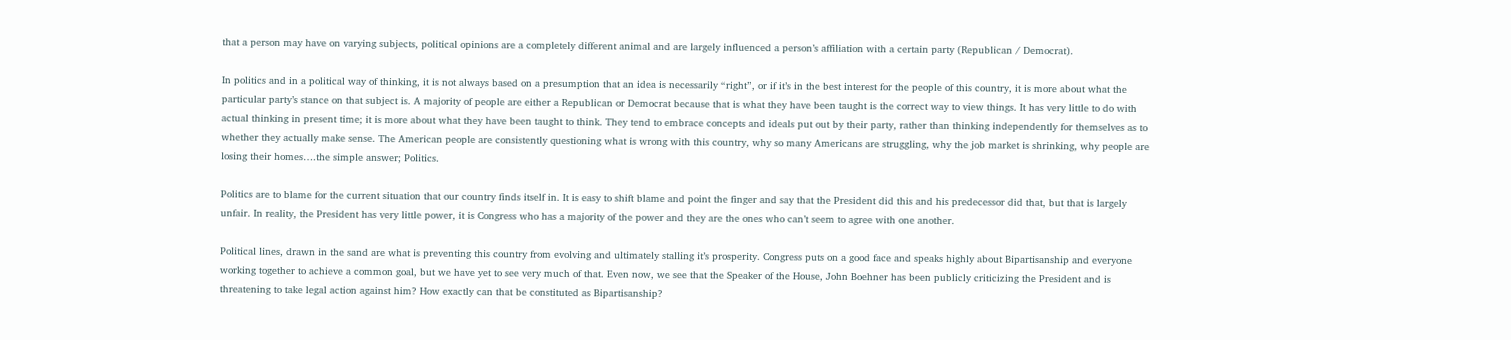that a person may have on varying subjects, political opinions are a completely different animal and are largely influenced a person’s affiliation with a certain party (Republican / Democrat).

In politics and in a political way of thinking, it is not always based on a presumption that an idea is necessarily “right”, or if it’s in the best interest for the people of this country, it is more about what the particular party’s stance on that subject is. A majority of people are either a Republican or Democrat because that is what they have been taught is the correct way to view things. It has very little to do with actual thinking in present time; it is more about what they have been taught to think. They tend to embrace concepts and ideals put out by their party, rather than thinking independently for themselves as to whether they actually make sense. The American people are consistently questioning what is wrong with this country, why so many Americans are struggling, why the job market is shrinking, why people are losing their homes….the simple answer; Politics.

Politics are to blame for the current situation that our country finds itself in. It is easy to shift blame and point the finger and say that the President did this and his predecessor did that, but that is largely unfair. In reality, the President has very little power, it is Congress who has a majority of the power and they are the ones who can’t seem to agree with one another.

Political lines, drawn in the sand are what is preventing this country from evolving and ultimately stalling it’s prosperity. Congress puts on a good face and speaks highly about Bipartisanship and everyone working together to achieve a common goal, but we have yet to see very much of that. Even now, we see that the Speaker of the House, John Boehner has been publicly criticizing the President and is threatening to take legal action against him? How exactly can that be constituted as Bipartisanship?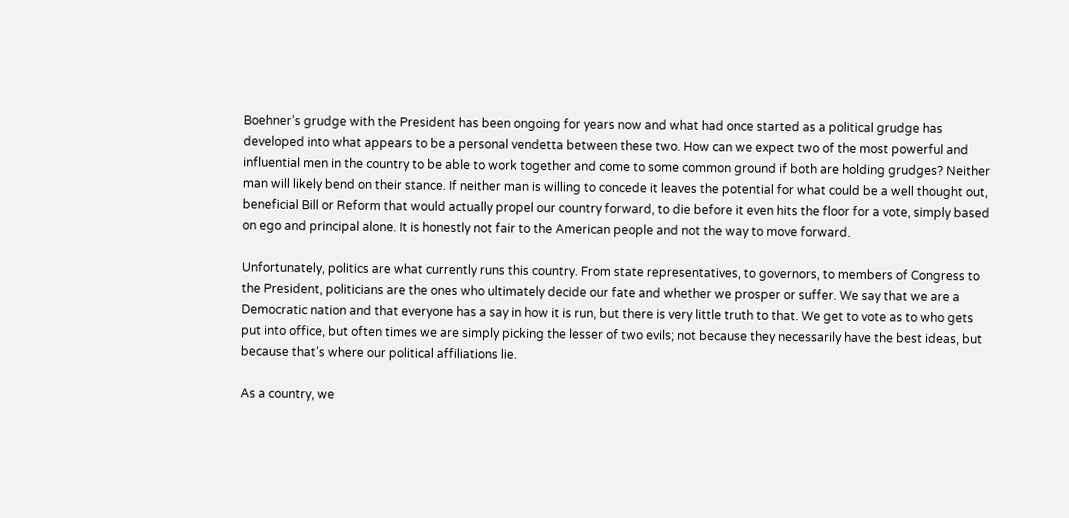Boehner’s grudge with the President has been ongoing for years now and what had once started as a political grudge has developed into what appears to be a personal vendetta between these two. How can we expect two of the most powerful and influential men in the country to be able to work together and come to some common ground if both are holding grudges? Neither man will likely bend on their stance. If neither man is willing to concede it leaves the potential for what could be a well thought out, beneficial Bill or Reform that would actually propel our country forward, to die before it even hits the floor for a vote, simply based on ego and principal alone. It is honestly not fair to the American people and not the way to move forward.

Unfortunately, politics are what currently runs this country. From state representatives, to governors, to members of Congress to the President, politicians are the ones who ultimately decide our fate and whether we prosper or suffer. We say that we are a Democratic nation and that everyone has a say in how it is run, but there is very little truth to that. We get to vote as to who gets put into office, but often times we are simply picking the lesser of two evils; not because they necessarily have the best ideas, but because that’s where our political affiliations lie.

As a country, we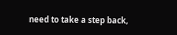need to take a step back,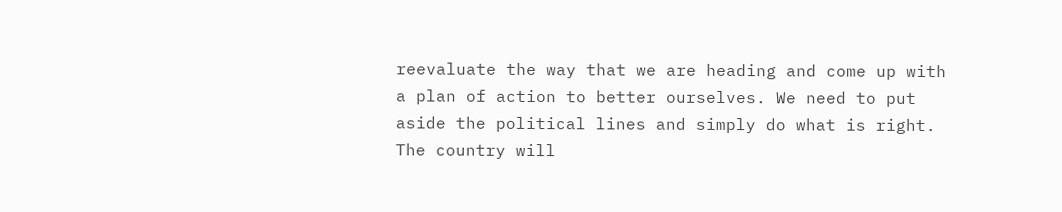reevaluate the way that we are heading and come up with a plan of action to better ourselves. We need to put aside the political lines and simply do what is right. The country will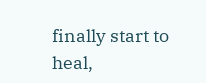finally start to heal,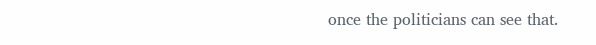once the politicians can see that.